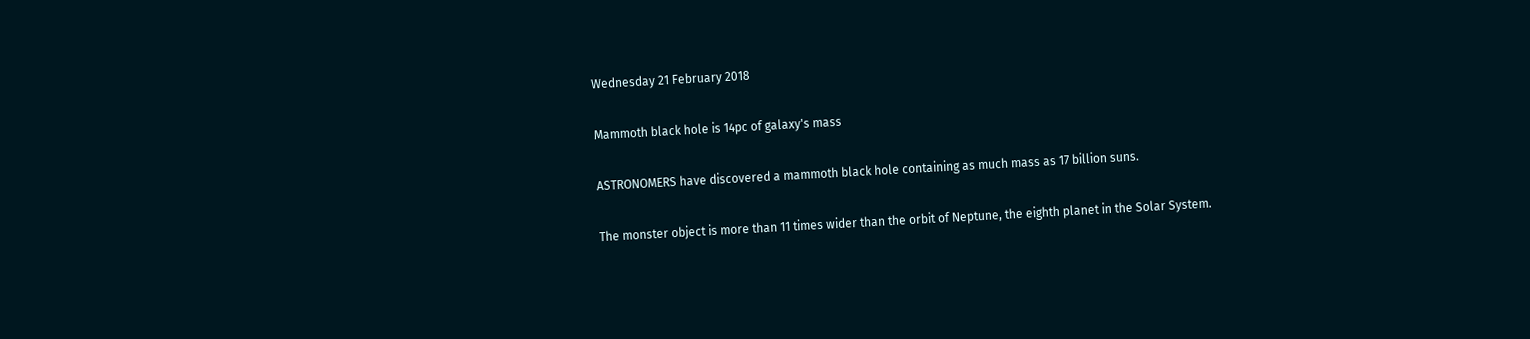Wednesday 21 February 2018

Mammoth black hole is 14pc of galaxy's mass

ASTRONOMERS have discovered a mammoth black hole containing as much mass as 17 billion suns.

The monster object is more than 11 times wider than the orbit of Neptune, the eighth planet in the Solar System.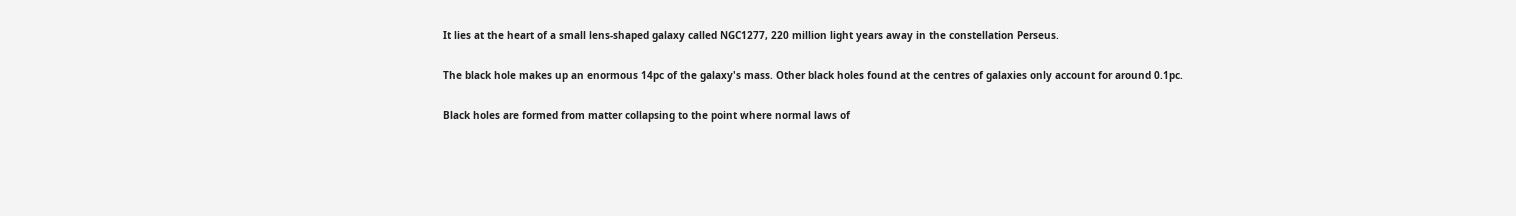It lies at the heart of a small lens-shaped galaxy called NGC1277, 220 million light years away in the constellation Perseus.

The black hole makes up an enormous 14pc of the galaxy's mass. Other black holes found at the centres of galaxies only account for around 0.1pc.

Black holes are formed from matter collapsing to the point where normal laws of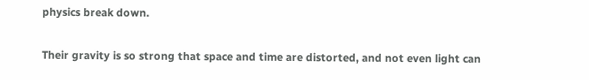physics break down.

Their gravity is so strong that space and time are distorted, and not even light can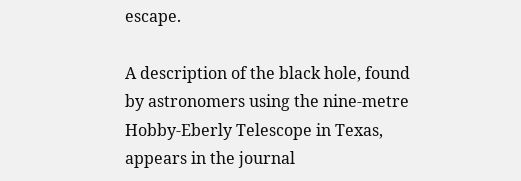escape.

A description of the black hole, found by astronomers using the nine-metre Hobby-Eberly Telescope in Texas, appears in the journal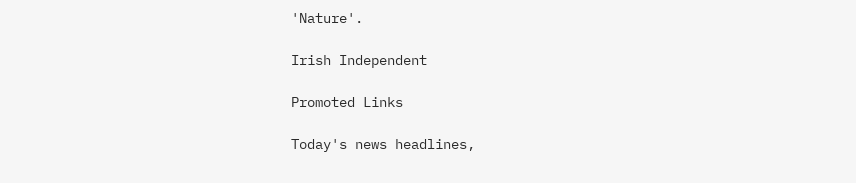'Nature'.

Irish Independent

Promoted Links

Today's news headlines,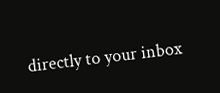directly to your inbox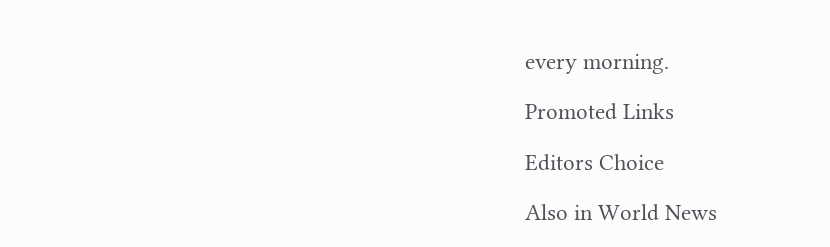every morning.

Promoted Links

Editors Choice

Also in World News